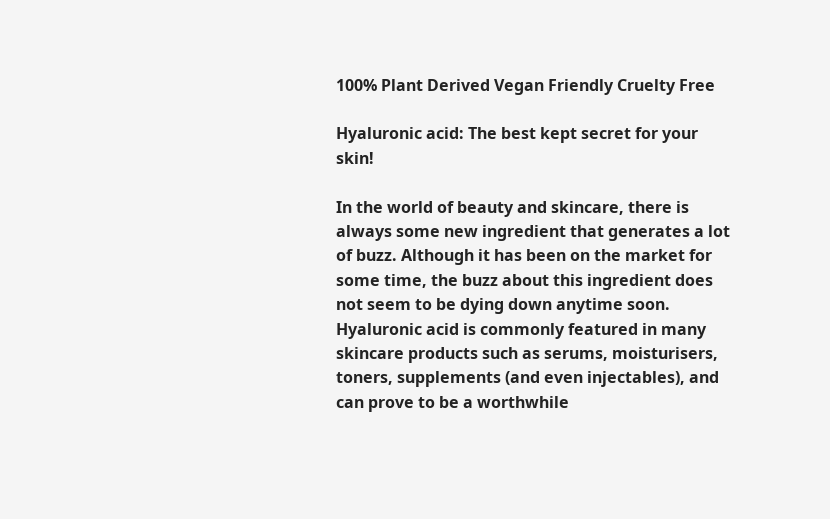100% Plant Derived Vegan Friendly Cruelty Free

Hyaluronic acid: The best kept secret for your skin!

In the world of beauty and skincare, there is always some new ingredient that generates a lot of buzz. Although it has been on the market for some time, the buzz about this ingredient does not seem to be dying down anytime soon. Hyaluronic acid is commonly featured in many skincare products such as serums, moisturisers, toners, supplements (and even injectables), and can prove to be a worthwhile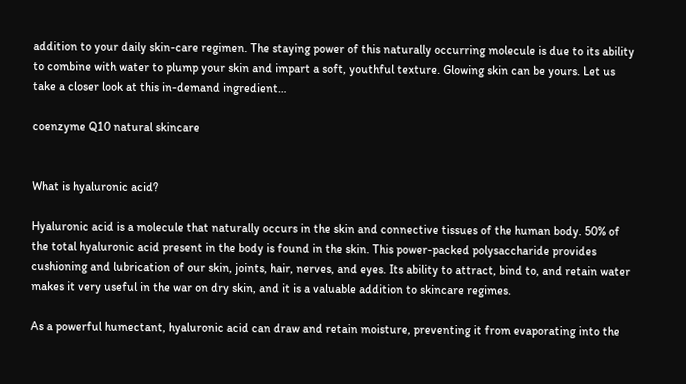addition to your daily skin-care regimen. The staying power of this naturally occurring molecule is due to its ability to combine with water to plump your skin and impart a soft, youthful texture. Glowing skin can be yours. Let us take a closer look at this in-demand ingredient…

coenzyme Q10 natural skincare


What is hyaluronic acid?

Hyaluronic acid is a molecule that naturally occurs in the skin and connective tissues of the human body. 50% of the total hyaluronic acid present in the body is found in the skin. This power-packed polysaccharide provides cushioning and lubrication of our skin, joints, hair, nerves, and eyes. Its ability to attract, bind to, and retain water makes it very useful in the war on dry skin, and it is a valuable addition to skincare regimes.

As a powerful humectant, hyaluronic acid can draw and retain moisture, preventing it from evaporating into the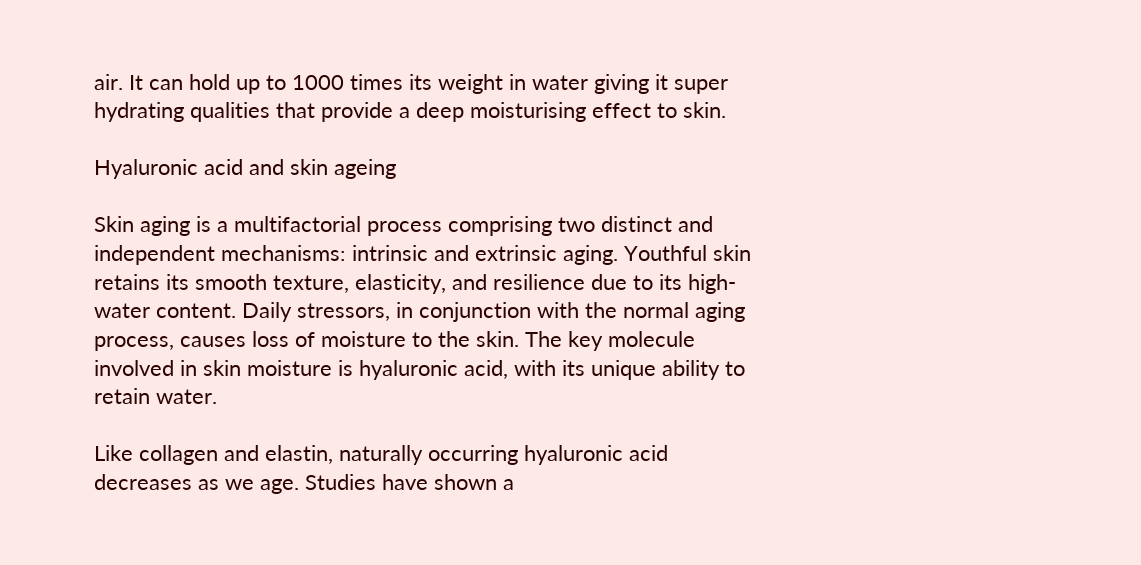air. It can hold up to 1000 times its weight in water giving it super hydrating qualities that provide a deep moisturising effect to skin.

Hyaluronic acid and skin ageing

Skin aging is a multifactorial process comprising two distinct and independent mechanisms: intrinsic and extrinsic aging. Youthful skin retains its smooth texture, elasticity, and resilience due to its high-water content. Daily stressors, in conjunction with the normal aging process, causes loss of moisture to the skin. The key molecule involved in skin moisture is hyaluronic acid, with its unique ability to retain water.

Like collagen and elastin, naturally occurring hyaluronic acid decreases as we age. Studies have shown a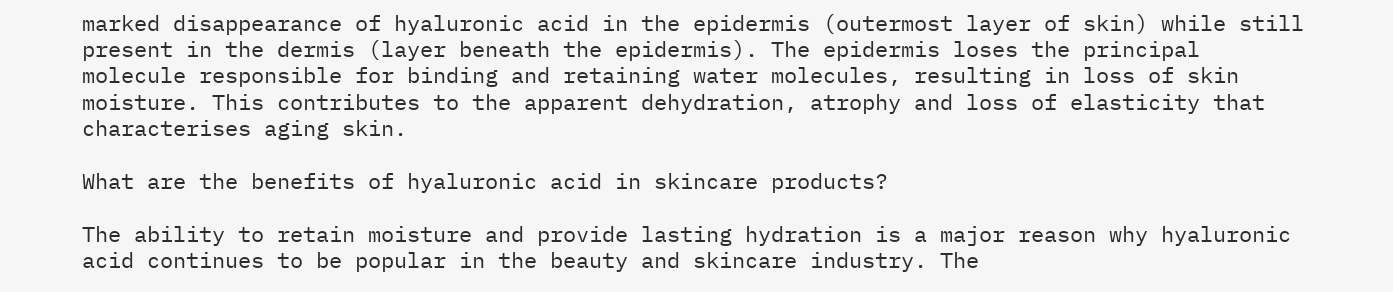marked disappearance of hyaluronic acid in the epidermis (outermost layer of skin) while still present in the dermis (layer beneath the epidermis). The epidermis loses the principal molecule responsible for binding and retaining water molecules, resulting in loss of skin moisture. This contributes to the apparent dehydration, atrophy and loss of elasticity that characterises aging skin.

What are the benefits of hyaluronic acid in skincare products?

The ability to retain moisture and provide lasting hydration is a major reason why hyaluronic acid continues to be popular in the beauty and skincare industry. The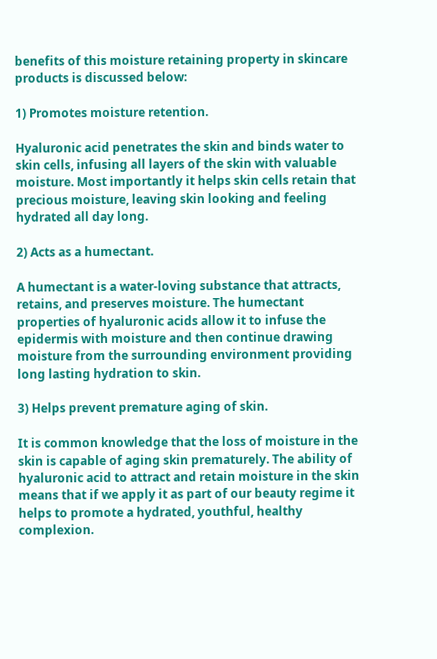benefits of this moisture retaining property in skincare products is discussed below:

1) Promotes moisture retention.

Hyaluronic acid penetrates the skin and binds water to skin cells, infusing all layers of the skin with valuable moisture. Most importantly it helps skin cells retain that precious moisture, leaving skin looking and feeling hydrated all day long.

2) Acts as a humectant.

A humectant is a water-loving substance that attracts, retains, and preserves moisture. The humectant properties of hyaluronic acids allow it to infuse the epidermis with moisture and then continue drawing moisture from the surrounding environment providing long lasting hydration to skin.

3) Helps prevent premature aging of skin.

It is common knowledge that the loss of moisture in the skin is capable of aging skin prematurely. The ability of hyaluronic acid to attract and retain moisture in the skin means that if we apply it as part of our beauty regime it helps to promote a hydrated, youthful, healthy complexion.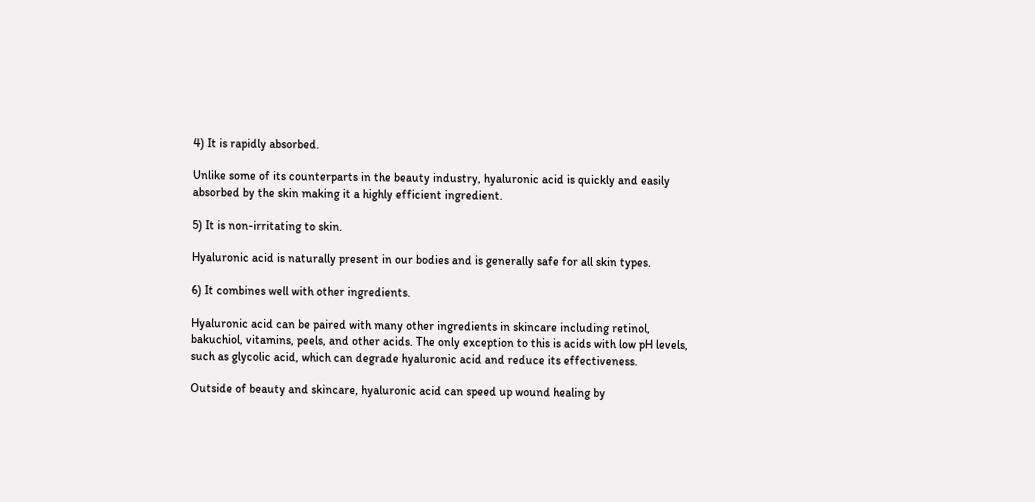4) It is rapidly absorbed.

Unlike some of its counterparts in the beauty industry, hyaluronic acid is quickly and easily absorbed by the skin making it a highly efficient ingredient.

5) It is non-irritating to skin.

Hyaluronic acid is naturally present in our bodies and is generally safe for all skin types.

6) It combines well with other ingredients.

Hyaluronic acid can be paired with many other ingredients in skincare including retinol, bakuchiol, vitamins, peels, and other acids. The only exception to this is acids with low pH levels, such as glycolic acid, which can degrade hyaluronic acid and reduce its effectiveness.

Outside of beauty and skincare, hyaluronic acid can speed up wound healing by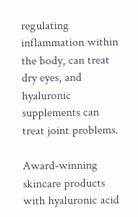regulating inflammation within the body, can treat dry eyes, and hyaluronic supplements can treat joint problems.

Award-winning skincare products with hyaluronic acid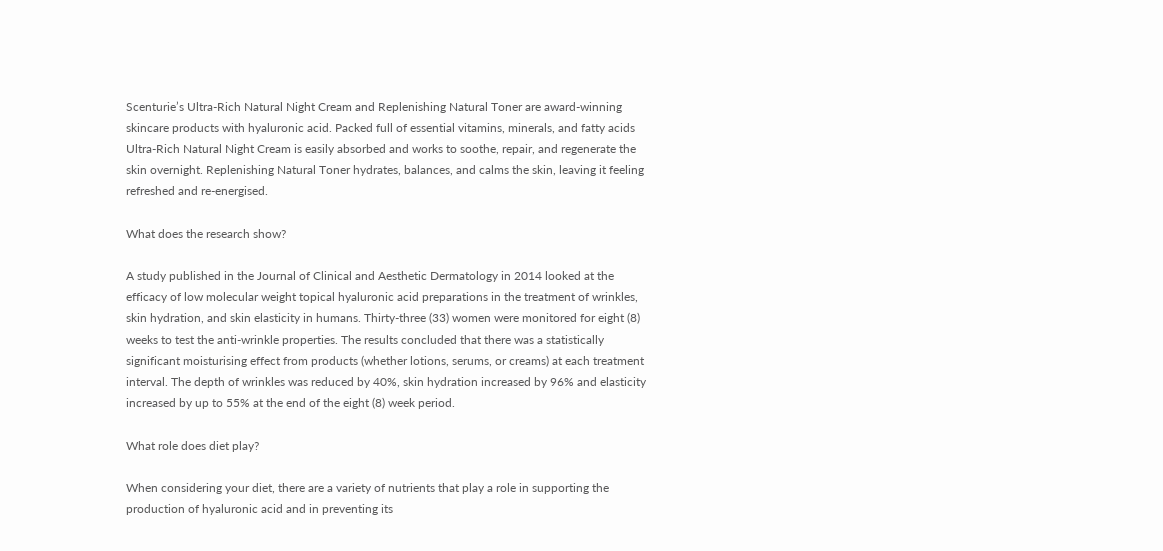Scenturie’s Ultra-Rich Natural Night Cream and Replenishing Natural Toner are award-winning skincare products with hyaluronic acid. Packed full of essential vitamins, minerals, and fatty acids Ultra-Rich Natural Night Cream is easily absorbed and works to soothe, repair, and regenerate the skin overnight. Replenishing Natural Toner hydrates, balances, and calms the skin, leaving it feeling refreshed and re-energised.

What does the research show?

A study published in the Journal of Clinical and Aesthetic Dermatology in 2014 looked at the efficacy of low molecular weight topical hyaluronic acid preparations in the treatment of wrinkles, skin hydration, and skin elasticity in humans. Thirty-three (33) women were monitored for eight (8) weeks to test the anti-wrinkle properties. The results concluded that there was a statistically significant moisturising effect from products (whether lotions, serums, or creams) at each treatment interval. The depth of wrinkles was reduced by 40%, skin hydration increased by 96% and elasticity increased by up to 55% at the end of the eight (8) week period.

What role does diet play?

When considering your diet, there are a variety of nutrients that play a role in supporting the production of hyaluronic acid and in preventing its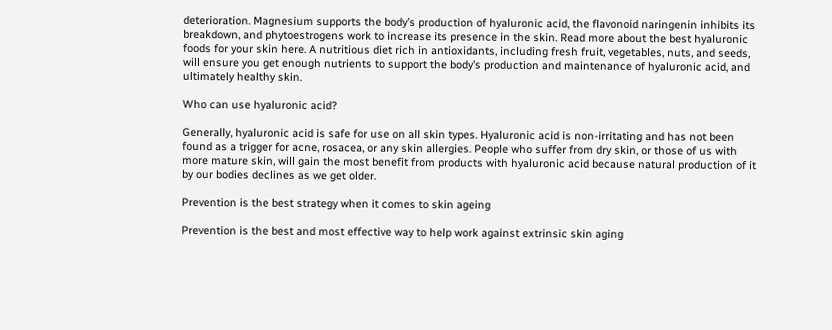deterioration. Magnesium supports the body’s production of hyaluronic acid, the flavonoid naringenin inhibits its breakdown, and phytoestrogens work to increase its presence in the skin. Read more about the best hyaluronic foods for your skin here. A nutritious diet rich in antioxidants, including fresh fruit, vegetables, nuts, and seeds, will ensure you get enough nutrients to support the body’s production and maintenance of hyaluronic acid, and ultimately healthy skin.

Who can use hyaluronic acid?

Generally, hyaluronic acid is safe for use on all skin types. Hyaluronic acid is non-irritating and has not been found as a trigger for acne, rosacea, or any skin allergies. People who suffer from dry skin, or those of us with more mature skin, will gain the most benefit from products with hyaluronic acid because natural production of it by our bodies declines as we get older.

Prevention is the best strategy when it comes to skin ageing

Prevention is the best and most effective way to help work against extrinsic skin aging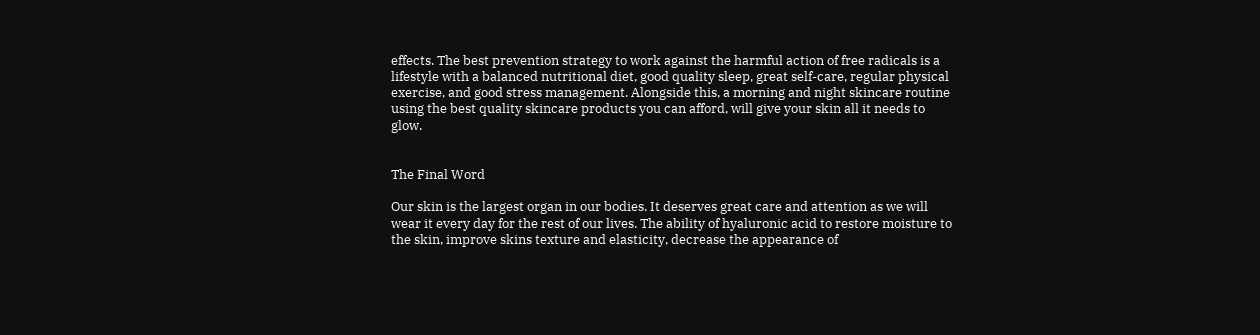effects. The best prevention strategy to work against the harmful action of free radicals is a lifestyle with a balanced nutritional diet, good quality sleep, great self-care, regular physical exercise, and good stress management. Alongside this, a morning and night skincare routine using the best quality skincare products you can afford, will give your skin all it needs to glow.


The Final Word

Our skin is the largest organ in our bodies. It deserves great care and attention as we will wear it every day for the rest of our lives. The ability of hyaluronic acid to restore moisture to the skin, improve skins texture and elasticity, decrease the appearance of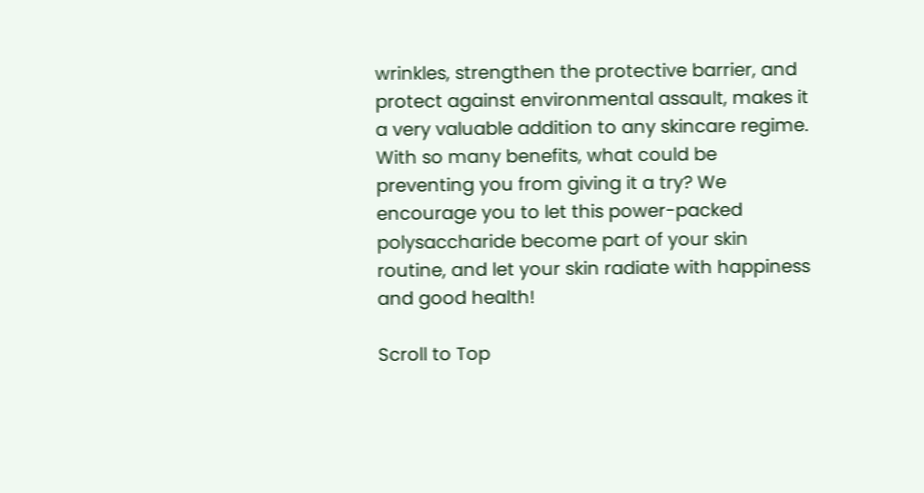wrinkles, strengthen the protective barrier, and protect against environmental assault, makes it a very valuable addition to any skincare regime. With so many benefits, what could be preventing you from giving it a try? We encourage you to let this power-packed polysaccharide become part of your skin routine, and let your skin radiate with happiness and good health!

Scroll to Top